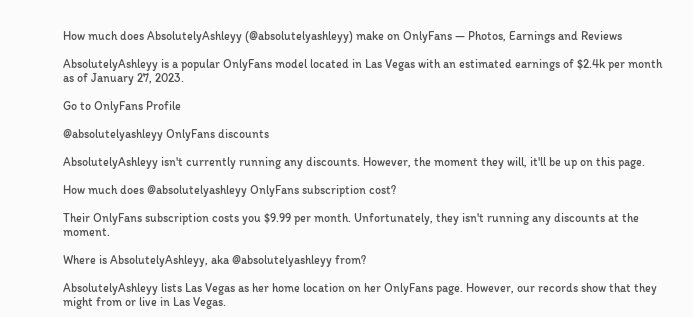How much does AbsolutelyAshleyy (@absolutelyashleyy) make on OnlyFans — Photos, Earnings and Reviews

AbsolutelyAshleyy is a popular OnlyFans model located in Las Vegas with an estimated earnings of $2.4k per month as of January 27, 2023.

Go to OnlyFans Profile

@absolutelyashleyy OnlyFans discounts

AbsolutelyAshleyy isn't currently running any discounts. However, the moment they will, it'll be up on this page.

How much does @absolutelyashleyy OnlyFans subscription cost?

Their OnlyFans subscription costs you $9.99 per month. Unfortunately, they isn't running any discounts at the moment.

Where is AbsolutelyAshleyy, aka @absolutelyashleyy from?

AbsolutelyAshleyy lists Las Vegas as her home location on her OnlyFans page. However, our records show that they might from or live in Las Vegas.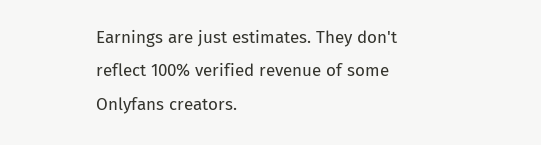Earnings are just estimates. They don't reflect 100% verified revenue of some Onlyfans creators.